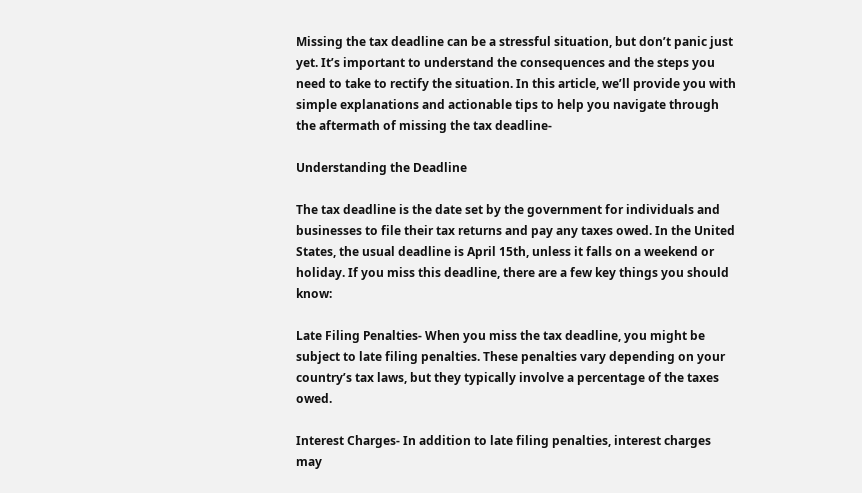Missing the tax deadline can be a stressful situation, but don’t panic just yet. It’s important to understand the consequences and the steps you need to take to rectify the situation. In this article, we’ll provide you with simple explanations and actionable tips to help you navigate through the aftermath of missing the tax deadline-

Understanding the Deadline

The tax deadline is the date set by the government for individuals and businesses to file their tax returns and pay any taxes owed. In the United States, the usual deadline is April 15th, unless it falls on a weekend or holiday. If you miss this deadline, there are a few key things you should know:

Late Filing Penalties- When you miss the tax deadline, you might be subject to late filing penalties. These penalties vary depending on your country’s tax laws, but they typically involve a percentage of the taxes owed.

Interest Charges- In addition to late filing penalties, interest charges may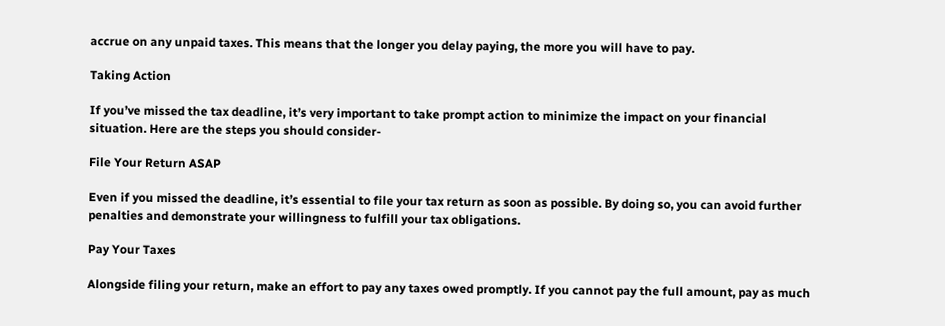accrue on any unpaid taxes. This means that the longer you delay paying, the more you will have to pay.

Taking Action

If you’ve missed the tax deadline, it’s very important to take prompt action to minimize the impact on your financial situation. Here are the steps you should consider-

File Your Return ASAP

Even if you missed the deadline, it’s essential to file your tax return as soon as possible. By doing so, you can avoid further penalties and demonstrate your willingness to fulfill your tax obligations.

Pay Your Taxes

Alongside filing your return, make an effort to pay any taxes owed promptly. If you cannot pay the full amount, pay as much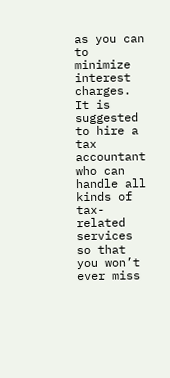as you can to minimize interest charges. It is suggested to hire a tax accountant who can handle all kinds of tax-related services so that you won’t ever miss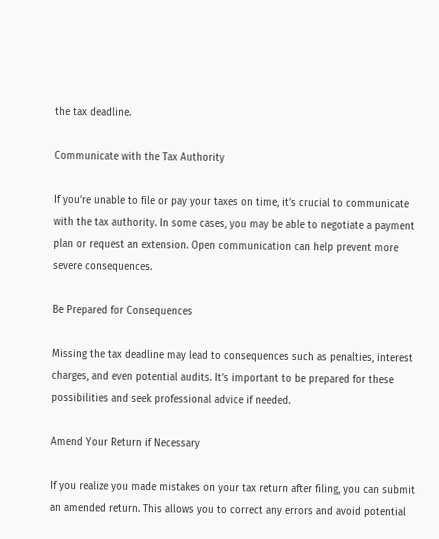the tax deadline.

Communicate with the Tax Authority

If you’re unable to file or pay your taxes on time, it’s crucial to communicate with the tax authority. In some cases, you may be able to negotiate a payment plan or request an extension. Open communication can help prevent more severe consequences.

Be Prepared for Consequences

Missing the tax deadline may lead to consequences such as penalties, interest charges, and even potential audits. It’s important to be prepared for these possibilities and seek professional advice if needed.

Amend Your Return if Necessary

If you realize you made mistakes on your tax return after filing, you can submit an amended return. This allows you to correct any errors and avoid potential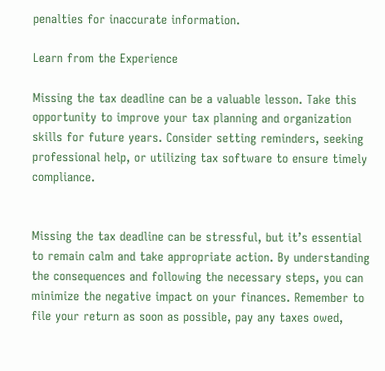penalties for inaccurate information.

Learn from the Experience

Missing the tax deadline can be a valuable lesson. Take this opportunity to improve your tax planning and organization skills for future years. Consider setting reminders, seeking professional help, or utilizing tax software to ensure timely compliance.


Missing the tax deadline can be stressful, but it’s essential to remain calm and take appropriate action. By understanding the consequences and following the necessary steps, you can minimize the negative impact on your finances. Remember to file your return as soon as possible, pay any taxes owed,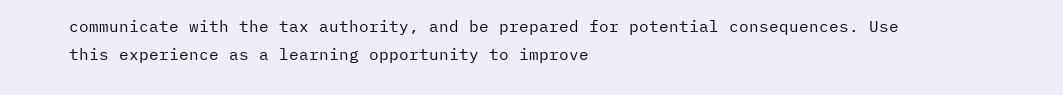communicate with the tax authority, and be prepared for potential consequences. Use this experience as a learning opportunity to improve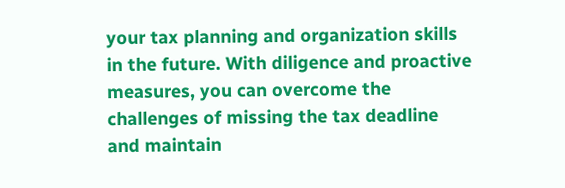your tax planning and organization skills in the future. With diligence and proactive measures, you can overcome the challenges of missing the tax deadline and maintain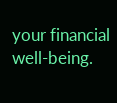your financial well-being.